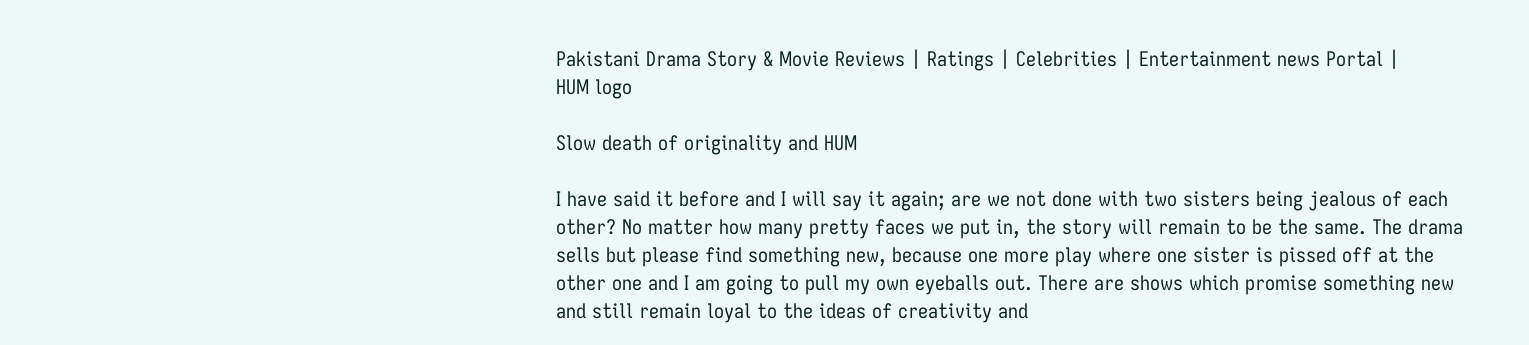Pakistani Drama Story & Movie Reviews | Ratings | Celebrities | Entertainment news Portal |
HUM logo

Slow death of originality and HUM

I have said it before and I will say it again; are we not done with two sisters being jealous of each other? No matter how many pretty faces we put in, the story will remain to be the same. The drama sells but please find something new, because one more play where one sister is pissed off at the other one and I am going to pull my own eyeballs out. There are shows which promise something new and still remain loyal to the ideas of creativity and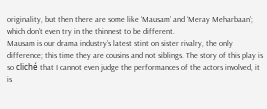originality, but then there are some like ‘Mausam’ and ‘Meray Meharbaan’; which don’t even try in the thinnest to be different.
Mausam is our drama industry’s latest stint on sister rivalry, the only difference; this time they are cousins and not siblings. The story of this play is so cliché that I cannot even judge the performances of the actors involved, it is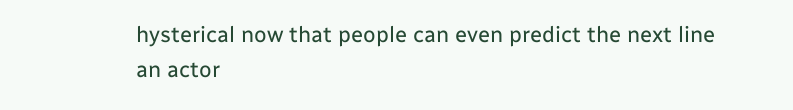hysterical now that people can even predict the next line an actor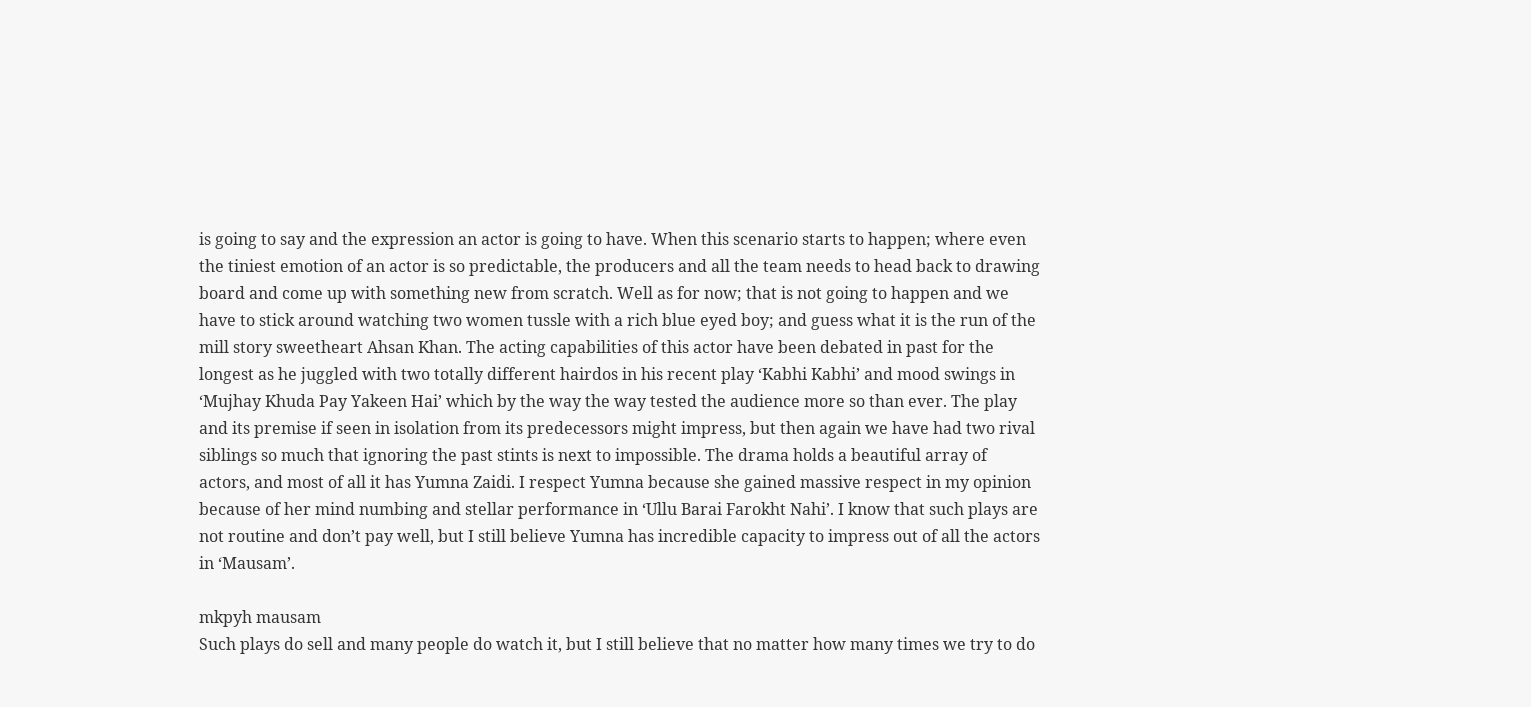is going to say and the expression an actor is going to have. When this scenario starts to happen; where even the tiniest emotion of an actor is so predictable, the producers and all the team needs to head back to drawing board and come up with something new from scratch. Well as for now; that is not going to happen and we have to stick around watching two women tussle with a rich blue eyed boy; and guess what it is the run of the mill story sweetheart Ahsan Khan. The acting capabilities of this actor have been debated in past for the longest as he juggled with two totally different hairdos in his recent play ‘Kabhi Kabhi’ and mood swings in ‘Mujhay Khuda Pay Yakeen Hai’ which by the way the way tested the audience more so than ever. The play and its premise if seen in isolation from its predecessors might impress, but then again we have had two rival siblings so much that ignoring the past stints is next to impossible. The drama holds a beautiful array of actors, and most of all it has Yumna Zaidi. I respect Yumna because she gained massive respect in my opinion because of her mind numbing and stellar performance in ‘Ullu Barai Farokht Nahi’. I know that such plays are not routine and don’t pay well, but I still believe Yumna has incredible capacity to impress out of all the actors in ‘Mausam’.

mkpyh mausam
Such plays do sell and many people do watch it, but I still believe that no matter how many times we try to do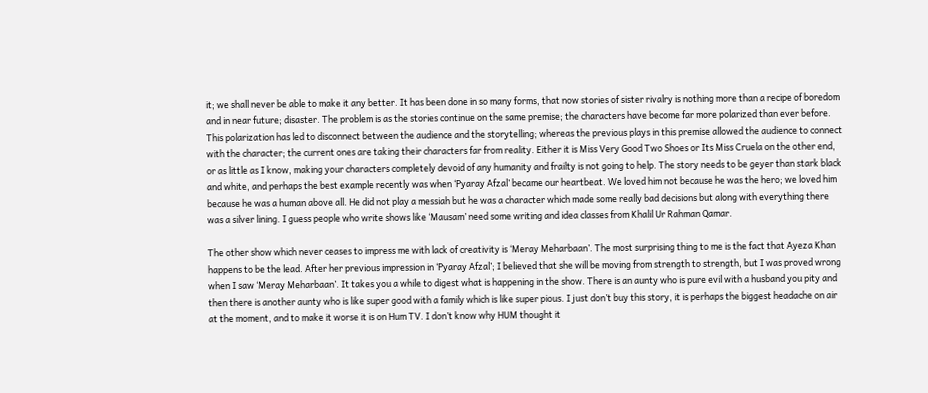it; we shall never be able to make it any better. It has been done in so many forms, that now stories of sister rivalry is nothing more than a recipe of boredom and in near future; disaster. The problem is as the stories continue on the same premise; the characters have become far more polarized than ever before. This polarization has led to disconnect between the audience and the storytelling; whereas the previous plays in this premise allowed the audience to connect with the character; the current ones are taking their characters far from reality. Either it is Miss Very Good Two Shoes or Its Miss Cruela on the other end, or as little as I know, making your characters completely devoid of any humanity and frailty is not going to help. The story needs to be geyer than stark black and white, and perhaps the best example recently was when ‘Pyaray Afzal’ became our heartbeat. We loved him not because he was the hero; we loved him because he was a human above all. He did not play a messiah but he was a character which made some really bad decisions but along with everything there was a silver lining. I guess people who write shows like ‘Mausam’ need some writing and idea classes from Khalil Ur Rahman Qamar.

The other show which never ceases to impress me with lack of creativity is ‘Meray Meharbaan’. The most surprising thing to me is the fact that Ayeza Khan happens to be the lead. After her previous impression in ‘Pyaray Afzal’; I believed that she will be moving from strength to strength, but I was proved wrong when I saw ‘Meray Meharbaan’. It takes you a while to digest what is happening in the show. There is an aunty who is pure evil with a husband you pity and then there is another aunty who is like super good with a family which is like super pious. I just don’t buy this story, it is perhaps the biggest headache on air at the moment, and to make it worse it is on Hum TV. I don’t know why HUM thought it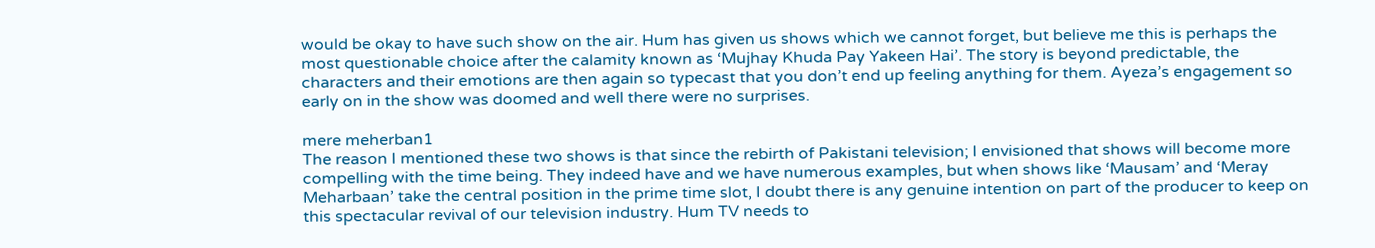would be okay to have such show on the air. Hum has given us shows which we cannot forget, but believe me this is perhaps the most questionable choice after the calamity known as ‘Mujhay Khuda Pay Yakeen Hai’. The story is beyond predictable, the characters and their emotions are then again so typecast that you don’t end up feeling anything for them. Ayeza’s engagement so early on in the show was doomed and well there were no surprises.

mere meherban1
The reason I mentioned these two shows is that since the rebirth of Pakistani television; I envisioned that shows will become more compelling with the time being. They indeed have and we have numerous examples, but when shows like ‘Mausam’ and ‘Meray Meharbaan’ take the central position in the prime time slot, I doubt there is any genuine intention on part of the producer to keep on this spectacular revival of our television industry. Hum TV needs to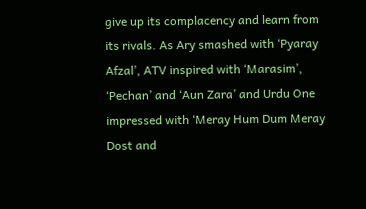give up its complacency and learn from its rivals. As Ary smashed with ‘Pyaray Afzal’, ATV inspired with ‘Marasim’, ‘Pechan’ and ‘Aun Zara’ and Urdu One impressed with ‘Meray Hum Dum Meray Dost and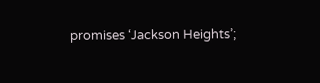promises ‘Jackson Heights’;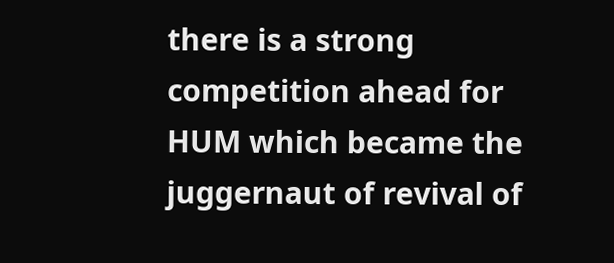there is a strong competition ahead for HUM which became the juggernaut of revival of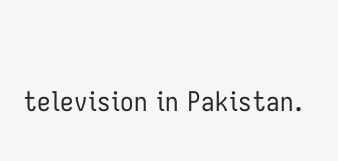television in Pakistan.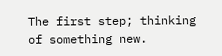The first step; thinking of something new.